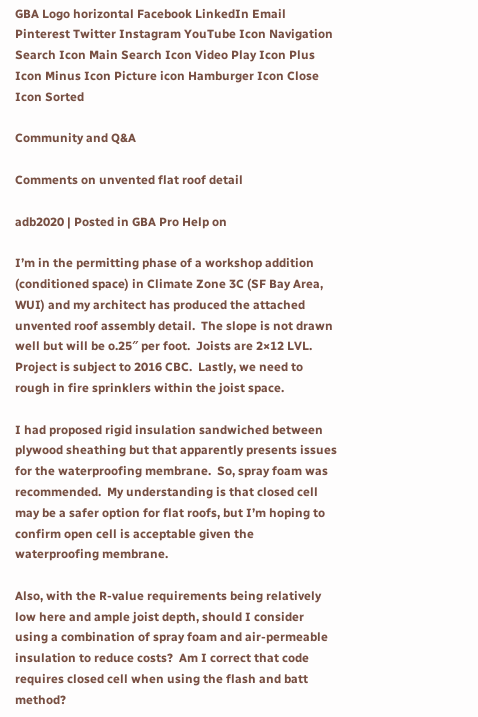GBA Logo horizontal Facebook LinkedIn Email Pinterest Twitter Instagram YouTube Icon Navigation Search Icon Main Search Icon Video Play Icon Plus Icon Minus Icon Picture icon Hamburger Icon Close Icon Sorted

Community and Q&A

Comments on unvented flat roof detail

adb2020 | Posted in GBA Pro Help on

I’m in the permitting phase of a workshop addition (conditioned space) in Climate Zone 3C (SF Bay Area, WUI) and my architect has produced the attached unvented roof assembly detail.  The slope is not drawn well but will be o.25″ per foot.  Joists are 2×12 LVL.  Project is subject to 2016 CBC.  Lastly, we need to rough in fire sprinklers within the joist space.

I had proposed rigid insulation sandwiched between plywood sheathing but that apparently presents issues for the waterproofing membrane.  So, spray foam was recommended.  My understanding is that closed cell may be a safer option for flat roofs, but I’m hoping to confirm open cell is acceptable given the waterproofing membrane.

Also, with the R-value requirements being relatively low here and ample joist depth, should I consider using a combination of spray foam and air-permeable insulation to reduce costs?  Am I correct that code requires closed cell when using the flash and batt method?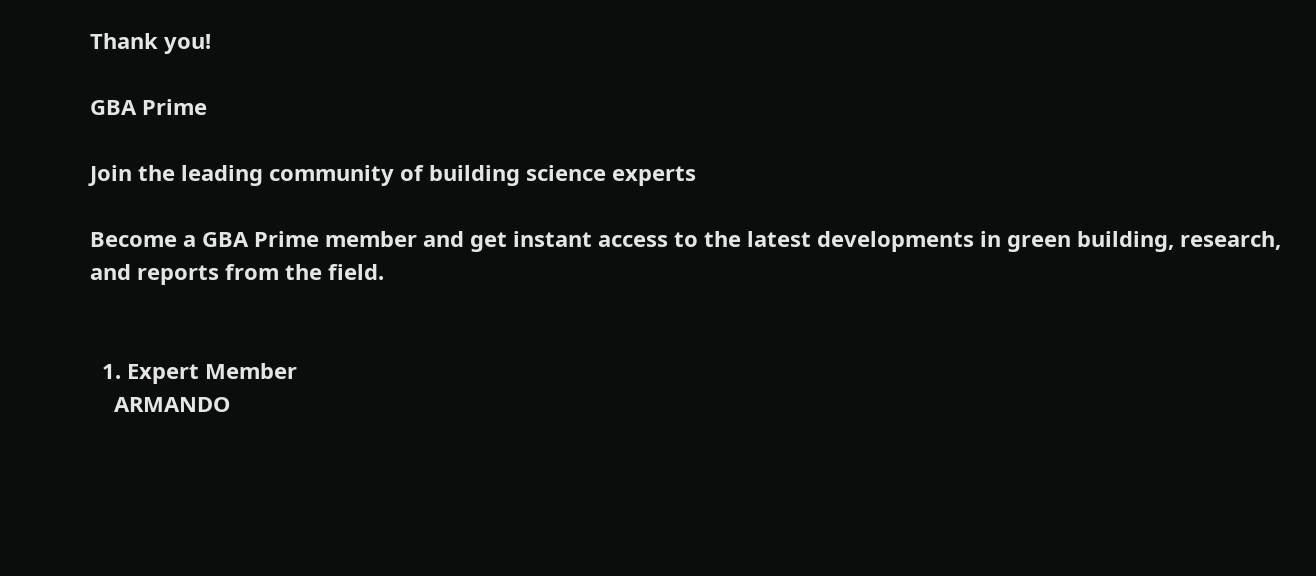Thank you!

GBA Prime

Join the leading community of building science experts

Become a GBA Prime member and get instant access to the latest developments in green building, research, and reports from the field.


  1. Expert Member
    ARMANDO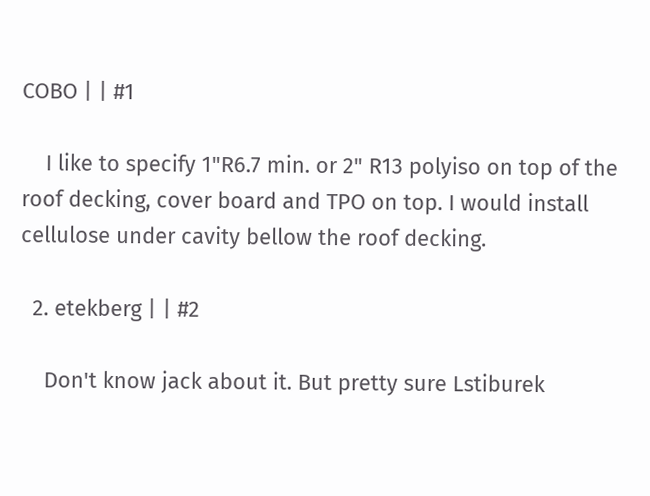COBO | | #1

    I like to specify 1"R6.7 min. or 2" R13 polyiso on top of the roof decking, cover board and TPO on top. I would install cellulose under cavity bellow the roof decking.

  2. etekberg | | #2

    Don't know jack about it. But pretty sure Lstiburek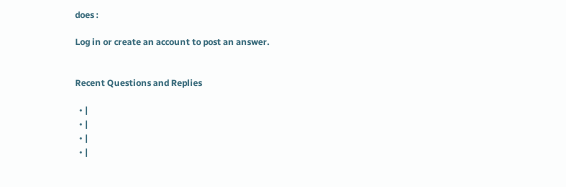does :

Log in or create an account to post an answer.


Recent Questions and Replies

  • |
  • |
  • |
  • |